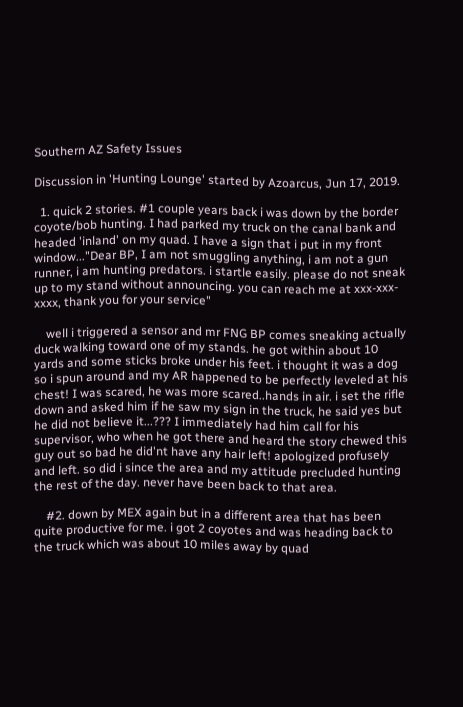Southern AZ Safety Issues

Discussion in 'Hunting Lounge' started by Azoarcus, Jun 17, 2019.

  1. quick 2 stories. #1 couple years back i was down by the border coyote/bob hunting. I had parked my truck on the canal bank and headed 'inland' on my quad. I have a sign that i put in my front window..."Dear BP, I am not smuggling anything, i am not a gun runner, i am hunting predators. i startle easily. please do not sneak up to my stand without announcing. you can reach me at xxx-xxx-xxxx, thank you for your service"

    well i triggered a sensor and mr FNG BP comes sneaking actually duck walking toward one of my stands. he got within about 10 yards and some sticks broke under his feet. i thought it was a dog so i spun around and my AR happened to be perfectly leveled at his chest! I was scared, he was more scared..hands in air. i set the rifle down and asked him if he saw my sign in the truck, he said yes but he did not believe it...??? I immediately had him call for his supervisor, who when he got there and heard the story chewed this guy out so bad he did'nt have any hair left! apologized profusely and left. so did i since the area and my attitude precluded hunting the rest of the day. never have been back to that area.

    #2. down by MEX again but in a different area that has been quite productive for me. i got 2 coyotes and was heading back to the truck which was about 10 miles away by quad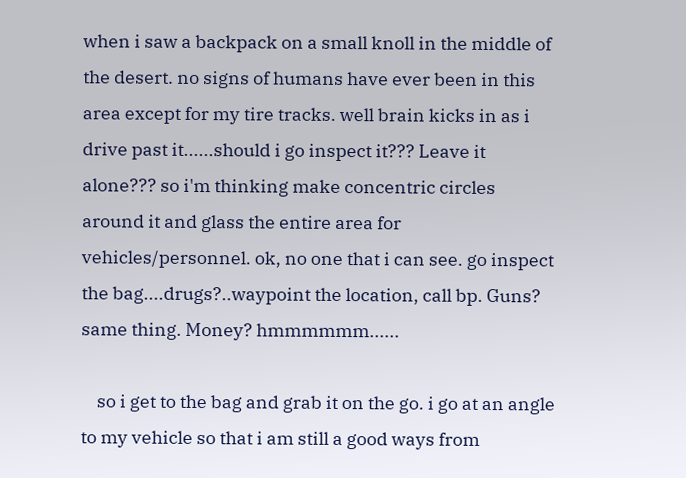when i saw a backpack on a small knoll in the middle of the desert. no signs of humans have ever been in this area except for my tire tracks. well brain kicks in as i drive past it......should i go inspect it??? Leave it alone??? so i'm thinking make concentric circles around it and glass the entire area for vehicles/personnel. ok, no one that i can see. go inspect the bag....drugs?..waypoint the location, call bp. Guns? same thing. Money? hmmmmmm......

    so i get to the bag and grab it on the go. i go at an angle to my vehicle so that i am still a good ways from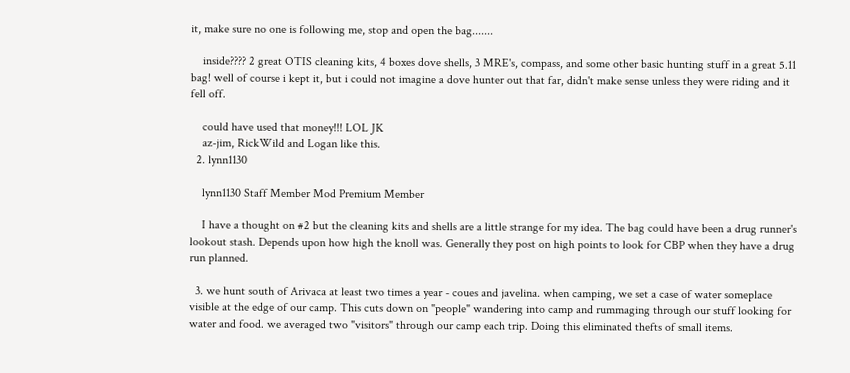it, make sure no one is following me, stop and open the bag.......

    inside???? 2 great OTIS cleaning kits, 4 boxes dove shells, 3 MRE's, compass, and some other basic hunting stuff in a great 5.11 bag! well of course i kept it, but i could not imagine a dove hunter out that far, didn't make sense unless they were riding and it fell off.

    could have used that money!!! LOL JK
    az-jim, RickWild and Logan like this.
  2. lynn1130

    lynn1130 Staff Member Mod Premium Member

    I have a thought on #2 but the cleaning kits and shells are a little strange for my idea. The bag could have been a drug runner's lookout stash. Depends upon how high the knoll was. Generally they post on high points to look for CBP when they have a drug run planned.

  3. we hunt south of Arivaca at least two times a year - coues and javelina. when camping, we set a case of water someplace visible at the edge of our camp. This cuts down on "people" wandering into camp and rummaging through our stuff looking for water and food. we averaged two "visitors" through our camp each trip. Doing this eliminated thefts of small items.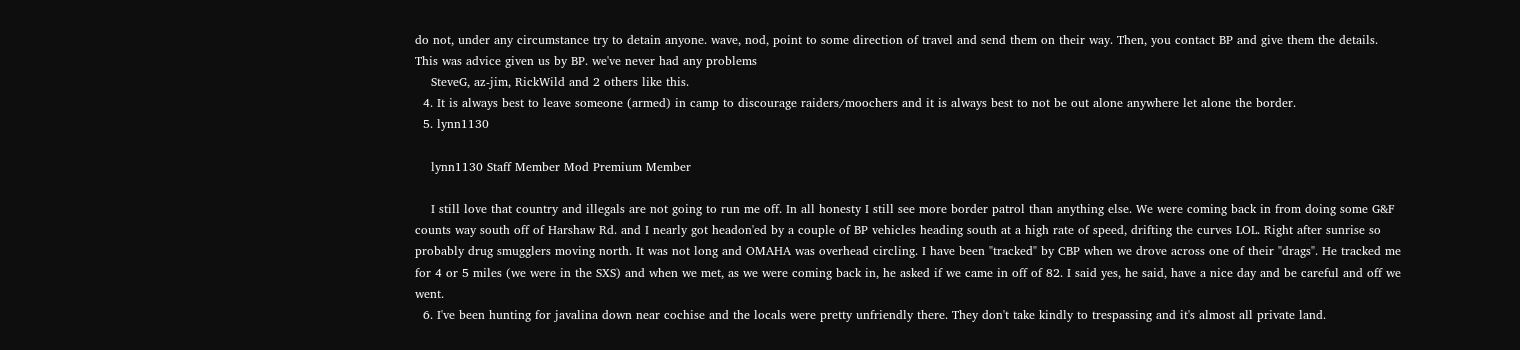do not, under any circumstance try to detain anyone. wave, nod, point to some direction of travel and send them on their way. Then, you contact BP and give them the details. This was advice given us by BP. we've never had any problems
    SteveG, az-jim, RickWild and 2 others like this.
  4. It is always best to leave someone (armed) in camp to discourage raiders/moochers and it is always best to not be out alone anywhere let alone the border.
  5. lynn1130

    lynn1130 Staff Member Mod Premium Member

    I still love that country and illegals are not going to run me off. In all honesty I still see more border patrol than anything else. We were coming back in from doing some G&F counts way south off of Harshaw Rd. and I nearly got headon'ed by a couple of BP vehicles heading south at a high rate of speed, drifting the curves LOL. Right after sunrise so probably drug smugglers moving north. It was not long and OMAHA was overhead circling. I have been "tracked" by CBP when we drove across one of their "drags". He tracked me for 4 or 5 miles (we were in the SXS) and when we met, as we were coming back in, he asked if we came in off of 82. I said yes, he said, have a nice day and be careful and off we went.
  6. I've been hunting for javalina down near cochise and the locals were pretty unfriendly there. They don't take kindly to trespassing and it's almost all private land.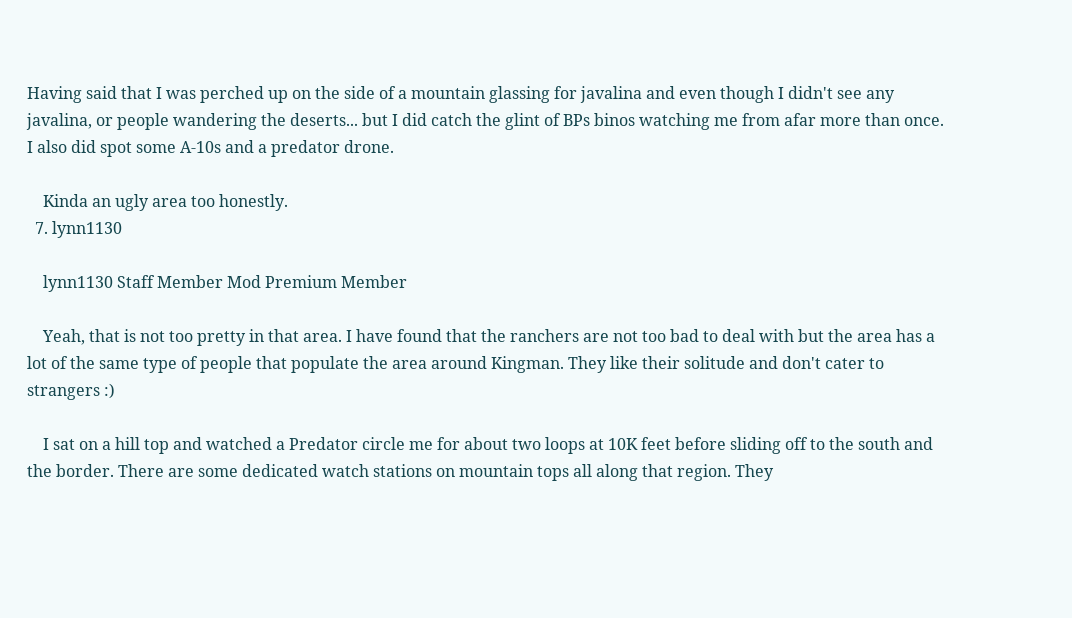Having said that I was perched up on the side of a mountain glassing for javalina and even though I didn't see any javalina, or people wandering the deserts... but I did catch the glint of BPs binos watching me from afar more than once. I also did spot some A-10s and a predator drone.

    Kinda an ugly area too honestly.
  7. lynn1130

    lynn1130 Staff Member Mod Premium Member

    Yeah, that is not too pretty in that area. I have found that the ranchers are not too bad to deal with but the area has a lot of the same type of people that populate the area around Kingman. They like their solitude and don't cater to strangers :)

    I sat on a hill top and watched a Predator circle me for about two loops at 10K feet before sliding off to the south and the border. There are some dedicated watch stations on mountain tops all along that region. They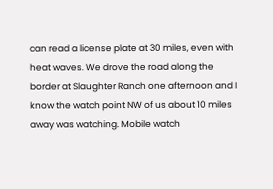can read a license plate at 30 miles, even with heat waves. We drove the road along the border at Slaughter Ranch one afternoon and I know the watch point NW of us about 10 miles away was watching. Mobile watch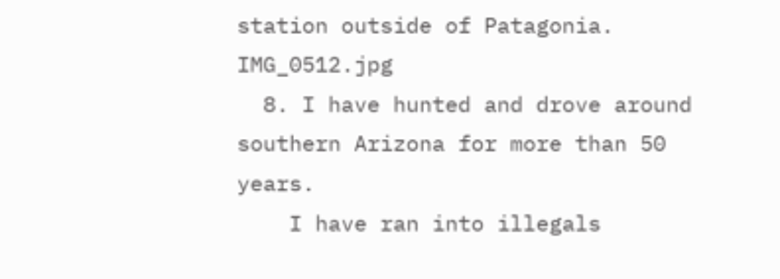station outside of Patagonia. IMG_0512.jpg
  8. I have hunted and drove around southern Arizona for more than 50 years.
    I have ran into illegals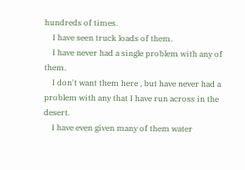hundreds of times.
    I have seen truck loads of them.
    I have never had a single problem with any of them.
    I don't want them here , but have never had a problem with any that I have run across in the desert.
    I have even given many of them water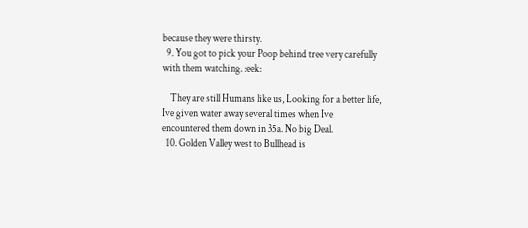because they were thirsty.
  9. You got to pick your Poop behind tree very carefully with them watching. :eek:

    They are still Humans like us, Looking for a better life, Ive given water away several times when Ive encountered them down in 35a. No big Deal.
  10. Golden Valley west to Bullhead is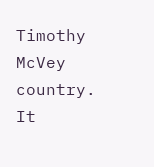Timothy McVey country. It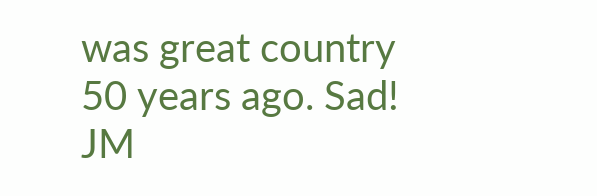was great country 50 years ago. Sad! JM